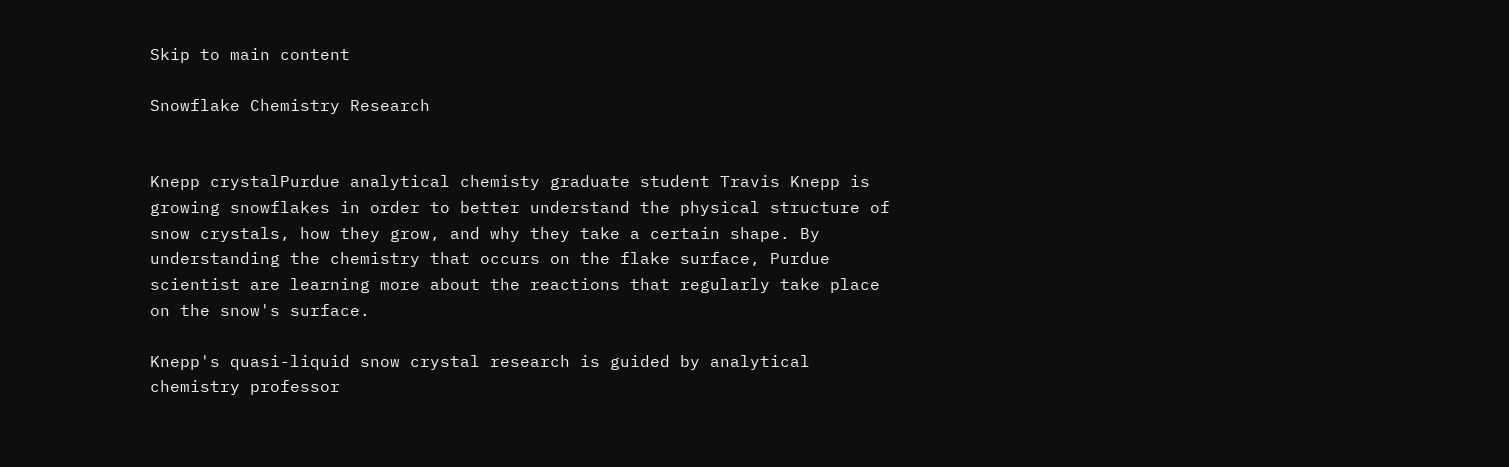Skip to main content

Snowflake Chemistry Research


Knepp crystalPurdue analytical chemisty graduate student Travis Knepp is growing snowflakes in order to better understand the physical structure of snow crystals, how they grow, and why they take a certain shape. By understanding the chemistry that occurs on the flake surface, Purdue scientist are learning more about the reactions that regularly take place on the snow's surface.

Knepp's quasi-liquid snow crystal research is guided by analytical chemistry professor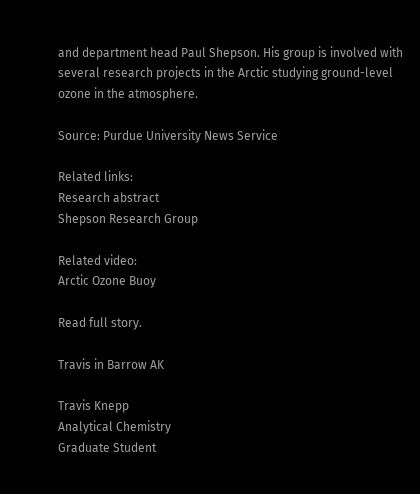and department head Paul Shepson. His group is involved with several research projects in the Arctic studying ground-level ozone in the atmosphere.

Source: Purdue University News Service

Related links:
Research abstract
Shepson Research Group

Related video:
Arctic Ozone Buoy

Read full story.

Travis in Barrow AK

Travis Knepp
Analytical Chemistry
Graduate Student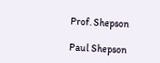Prof. Shepson

Paul Shepson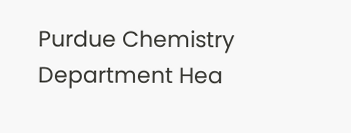Purdue Chemistry
Department Hea